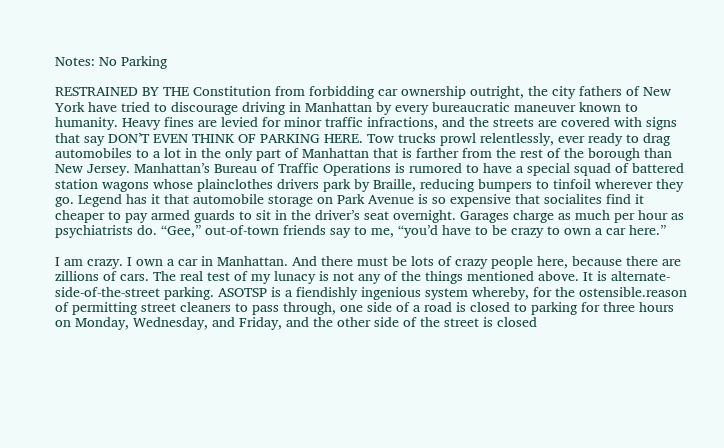Notes: No Parking

RESTRAINED BY THE Constitution from forbidding car ownership outright, the city fathers of New York have tried to discourage driving in Manhattan by every bureaucratic maneuver known to humanity. Heavy fines are levied for minor traffic infractions, and the streets are covered with signs that say DON’T EVEN THINK OF PARKING HERE. Tow trucks prowl relentlessly, ever ready to drag automobiles to a lot in the only part of Manhattan that is farther from the rest of the borough than New Jersey. Manhattan’s Bureau of Traffic Operations is rumored to have a special squad of battered station wagons whose plainclothes drivers park by Braille, reducing bumpers to tinfoil wherever they go. Legend has it that automobile storage on Park Avenue is so expensive that socialites find it cheaper to pay armed guards to sit in the driver’s seat overnight. Garages charge as much per hour as psychiatrists do. “Gee,” out-of-town friends say to me, “you’d have to be crazy to own a car here.”

I am crazy. I own a car in Manhattan. And there must be lots of crazy people here, because there are zillions of cars. The real test of my lunacy is not any of the things mentioned above. It is alternate-side-of-the-street parking. ASOTSP is a fiendishly ingenious system whereby, for the ostensible.reason of permitting street cleaners to pass through, one side of a road is closed to parking for three hours on Monday, Wednesday, and Friday, and the other side of the street is closed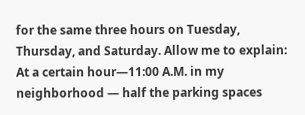for the same three hours on Tuesday, Thursday, and Saturday. Allow me to explain: At a certain hour—11:00 A.M. in my neighborhood — half the parking spaces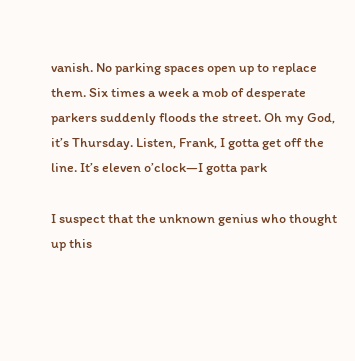vanish. No parking spaces open up to replace them. Six times a week a mob of desperate parkers suddenly floods the street. Oh my God, it’s Thursday. Listen, Frank, I gotta get off the line. It’s eleven o’clock—I gotta park

I suspect that the unknown genius who thought up this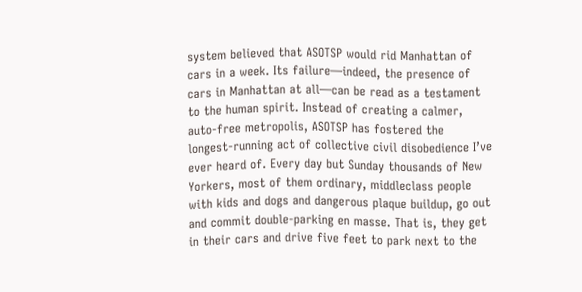system believed that ASOTSP would rid Manhattan of cars in a week. Its failure—indeed, the presence of cars in Manhattan at all—can be read as a testament to the human spirit. Instead of creating a calmer, auto-free metropolis, ASOTSP has fostered the longest-running act of collective civil disobedience I’ve ever heard of. Every day but Sunday thousands of New Yorkers, most of them ordinary, middleclass people with kids and dogs and dangerous plaque buildup, go out and commit double-parking en masse. That is, they get in their cars and drive five feet to park next to the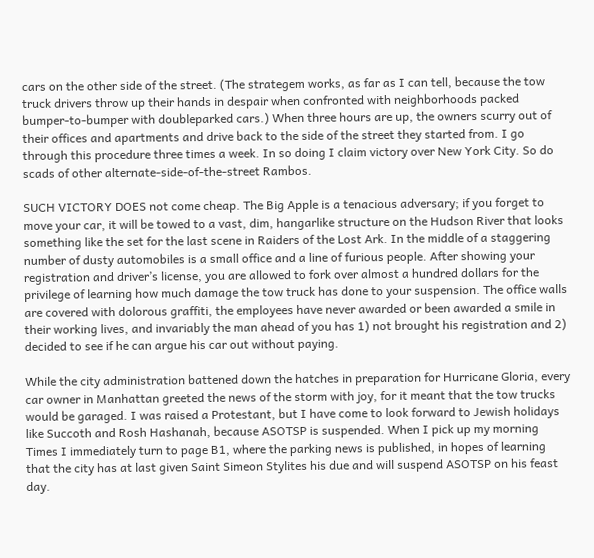cars on the other side of the street. (The strategem works, as far as I can tell, because the tow truck drivers throw up their hands in despair when confronted with neighborhoods packed bumper-to-bumper with doubleparked cars.) When three hours are up, the owners scurry out of their offices and apartments and drive back to the side of the street they started from. I go through this procedure three times a week. In so doing I claim victory over New York City. So do scads of other alternate-side-of-the-street Rambos.

SUCH VICTORY DOES not come cheap. The Big Apple is a tenacious adversary; if you forget to move your car, it will be towed to a vast, dim, hangarlike structure on the Hudson River that looks something like the set for the last scene in Raiders of the Lost Ark. In the middle of a staggering number of dusty automobiles is a small office and a line of furious people. After showing your registration and driver’s license, you are allowed to fork over almost a hundred dollars for the privilege of learning how much damage the tow truck has done to your suspension. The office walls are covered with dolorous graffiti, the employees have never awarded or been awarded a smile in their working lives, and invariably the man ahead of you has 1) not brought his registration and 2) decided to see if he can argue his car out without paying.

While the city administration battened down the hatches in preparation for Hurricane Gloria, every car owner in Manhattan greeted the news of the storm with joy, for it meant that the tow trucks would be garaged. I was raised a Protestant, but I have come to look forward to Jewish holidays like Succoth and Rosh Hashanah, because ASOTSP is suspended. When I pick up my morning Times I immediately turn to page B1, where the parking news is published, in hopes of learning that the city has at last given Saint Simeon Stylites his due and will suspend ASOTSP on his feast day.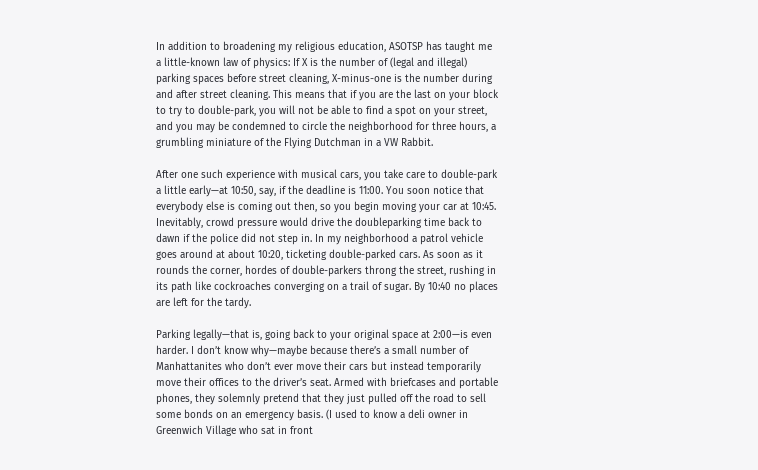In addition to broadening my religious education, ASOTSP has taught me a little-known law of physics: If X is the number of (legal and illegal) parking spaces before street cleaning, X-minus-one is the number during and after street cleaning. This means that if you are the last on your block to try to double-park, you will not be able to find a spot on your street, and you may be condemned to circle the neighborhood for three hours, a grumbling miniature of the Flying Dutchman in a VW Rabbit.

After one such experience with musical cars, you take care to double-park a little early—at 10:50, say, if the deadline is 11:00. You soon notice that everybody else is coming out then, so you begin moving your car at 10:45. Inevitably, crowd pressure would drive the doubleparking time back to dawn if the police did not step in. In my neighborhood a patrol vehicle goes around at about 10:20, ticketing double-parked cars. As soon as it rounds the corner, hordes of double-parkers throng the street, rushing in its path like cockroaches converging on a trail of sugar. By 10:40 no places are left for the tardy.

Parking legally—that is, going back to your original space at 2:00—is even harder. I don’t know why—maybe because there’s a small number of Manhattanites who don’t ever move their cars but instead temporarily move their offices to the driver’s seat. Armed with briefcases and portable phones, they solemnly pretend that they just pulled off the road to sell some bonds on an emergency basis. (I used to know a deli owner in Greenwich Village who sat in front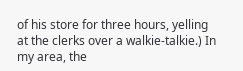of his store for three hours, yelling at the clerks over a walkie-talkie.) In my area, the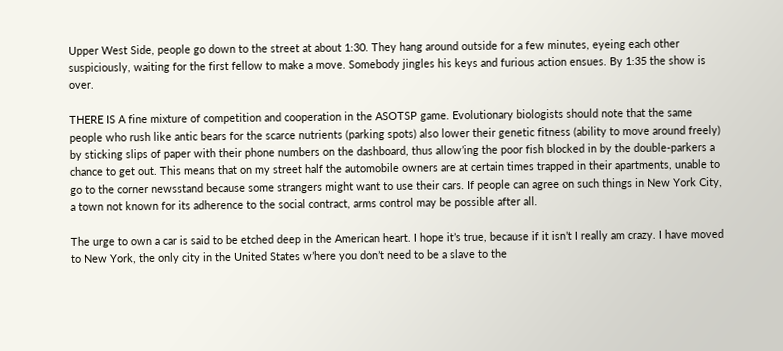Upper West Side, people go down to the street at about 1:30. They hang around outside for a few minutes, eyeing each other suspiciously, waiting for the first fellow to make a move. Somebody jingles his keys and furious action ensues. By 1:35 the show is over.

THERE IS A fine mixture of competition and cooperation in the ASOTSP game. Evolutionary biologists should note that the same people who rush like antic bears for the scarce nutrients (parking spots) also lower their genetic fitness (ability to move around freely) by sticking slips of paper with their phone numbers on the dashboard, thus allow’ing the poor fish blocked in by the double-parkers a chance to get out. This means that on my street half the automobile owners are at certain times trapped in their apartments, unable to go to the corner newsstand because some strangers might want to use their cars. If people can agree on such things in New York City, a town not known for its adherence to the social contract, arms control may be possible after all.

The urge to own a car is said to be etched deep in the American heart. I hope it’s true, because if it isn’t I really am crazy. I have moved to New York, the only city in the United States w’here you don’t need to be a slave to the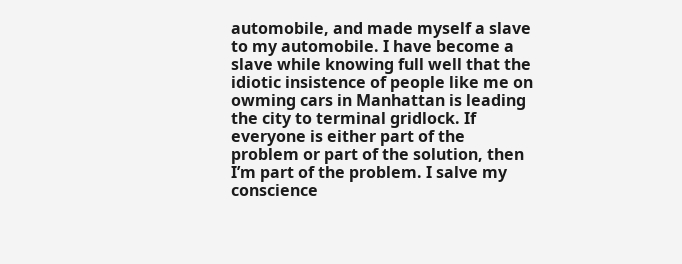automobile, and made myself a slave to my automobile. I have become a slave while knowing full well that the idiotic insistence of people like me on owming cars in Manhattan is leading the city to terminal gridlock. If everyone is either part of the problem or part of the solution, then I’m part of the problem. I salve my conscience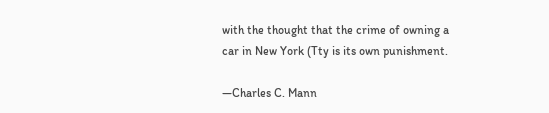with the thought that the crime of owning a car in New York (Tty is its own punishment.

—Charles C. Mann